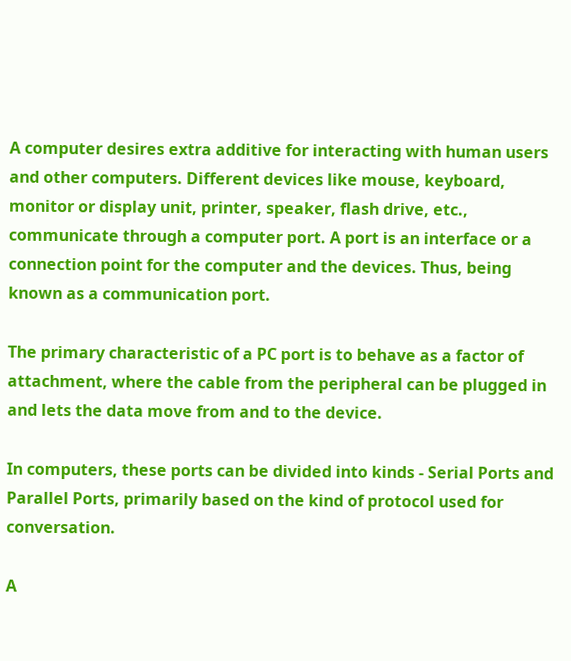A computer desires extra additive for interacting with human users and other computers. Different devices like mouse, keyboard, monitor or display unit, printer, speaker, flash drive, etc., communicate through a computer port. A port is an interface or a connection point for the computer and the devices. Thus, being known as a communication port.

The primary characteristic of a PC port is to behave as a factor of attachment, where the cable from the peripheral can be plugged in and lets the data move from and to the device.

In computers, these ports can be divided into kinds - Serial Ports and Parallel Ports, primarily based on the kind of protocol used for conversation.

A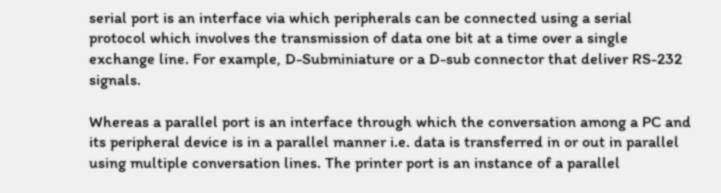serial port is an interface via which peripherals can be connected using a serial protocol which involves the transmission of data one bit at a time over a single exchange line. For example, D-Subminiature or a D-sub connector that deliver RS-232 signals.

Whereas a parallel port is an interface through which the conversation among a PC and its peripheral device is in a parallel manner i.e. data is transferred in or out in parallel using multiple conversation lines. The printer port is an instance of a parallel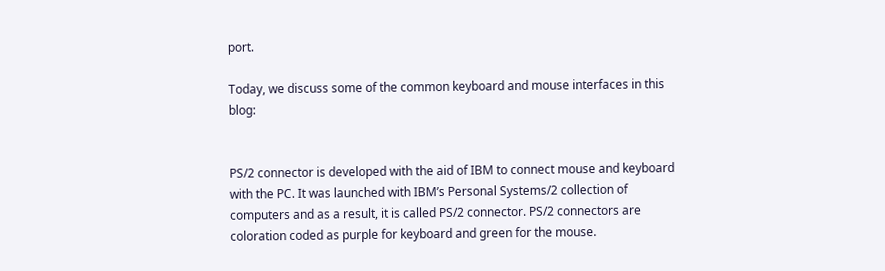port.

Today, we discuss some of the common keyboard and mouse interfaces in this blog:


PS/2 connector is developed with the aid of IBM to connect mouse and keyboard with the PC. It was launched with IBM’s Personal Systems/2 collection of computers and as a result, it is called PS/2 connector. PS/2 connectors are coloration coded as purple for keyboard and green for the mouse.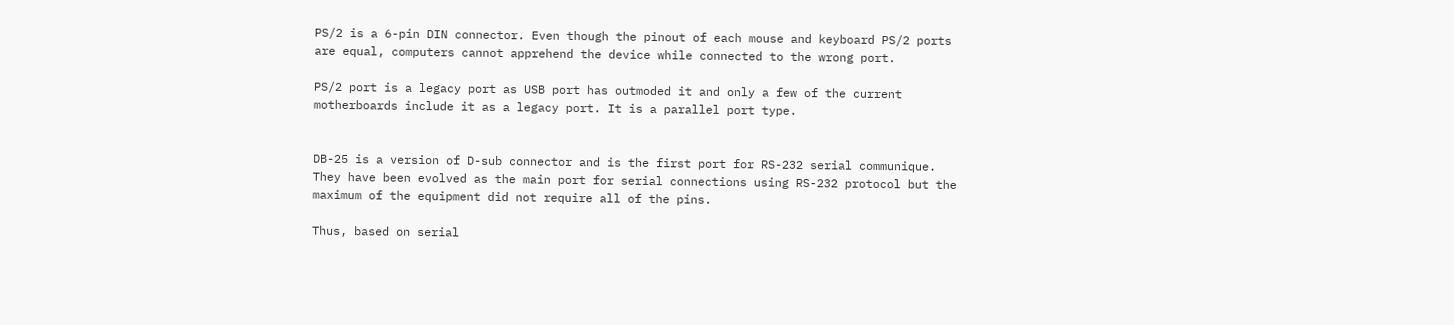PS/2 is a 6-pin DIN connector. Even though the pinout of each mouse and keyboard PS/2 ports are equal, computers cannot apprehend the device while connected to the wrong port.

PS/2 port is a legacy port as USB port has outmoded it and only a few of the current motherboards include it as a legacy port. It is a parallel port type.


DB-25 is a version of D-sub connector and is the first port for RS-232 serial communique. They have been evolved as the main port for serial connections using RS-232 protocol but the maximum of the equipment did not require all of the pins.

Thus, based on serial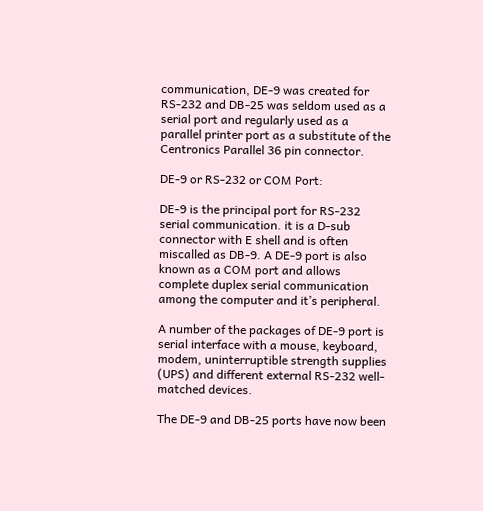communication, DE-9 was created for RS-232 and DB-25 was seldom used as a serial port and regularly used as a parallel printer port as a substitute of the Centronics Parallel 36 pin connector.

DE-9 or RS-232 or COM Port:

DE-9 is the principal port for RS-232 serial communication. it is a D-sub connector with E shell and is often miscalled as DB-9. A DE-9 port is also known as a COM port and allows complete duplex serial communication among the computer and it’s peripheral.

A number of the packages of DE-9 port is serial interface with a mouse, keyboard, modem, uninterruptible strength supplies (UPS) and different external RS-232 well-matched devices.

The DE-9 and DB-25 ports have now been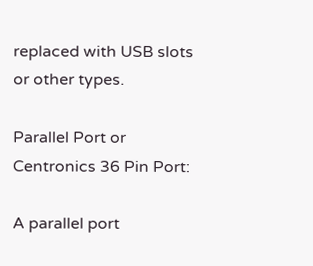replaced with USB slots or other types.

Parallel Port or Centronics 36 Pin Port:

A parallel port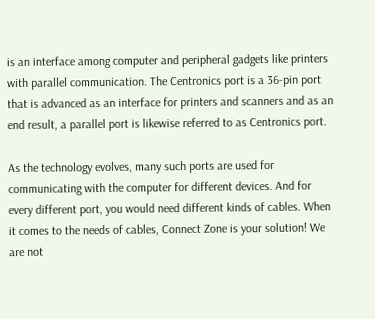is an interface among computer and peripheral gadgets like printers with parallel communication. The Centronics port is a 36-pin port that is advanced as an interface for printers and scanners and as an end result, a parallel port is likewise referred to as Centronics port.

As the technology evolves, many such ports are used for communicating with the computer for different devices. And for every different port, you would need different kinds of cables. When it comes to the needs of cables, Connect Zone is your solution! We are not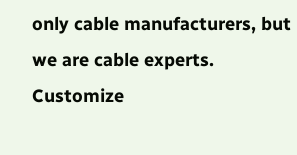only cable manufacturers, but we are cable experts. Customize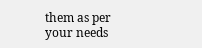them as per your needs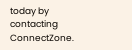today by contacting ConnectZone.